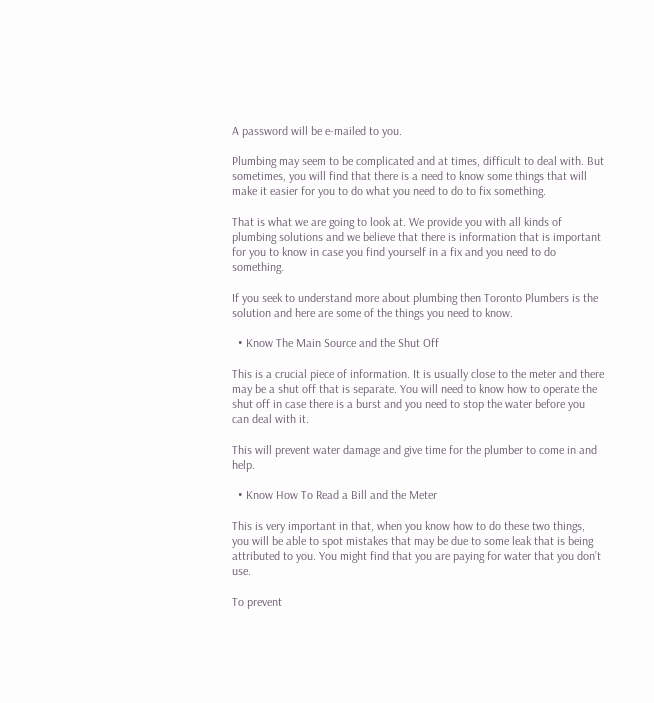A password will be e-mailed to you.

Plumbing may seem to be complicated and at times, difficult to deal with. But sometimes, you will find that there is a need to know some things that will make it easier for you to do what you need to do to fix something.

That is what we are going to look at. We provide you with all kinds of plumbing solutions and we believe that there is information that is important for you to know in case you find yourself in a fix and you need to do something.

If you seek to understand more about plumbing then Toronto Plumbers is the solution and here are some of the things you need to know.

  • Know The Main Source and the Shut Off

This is a crucial piece of information. It is usually close to the meter and there may be a shut off that is separate. You will need to know how to operate the shut off in case there is a burst and you need to stop the water before you can deal with it.

This will prevent water damage and give time for the plumber to come in and help.

  • Know How To Read a Bill and the Meter

This is very important in that, when you know how to do these two things, you will be able to spot mistakes that may be due to some leak that is being attributed to you. You might find that you are paying for water that you don’t use.

To prevent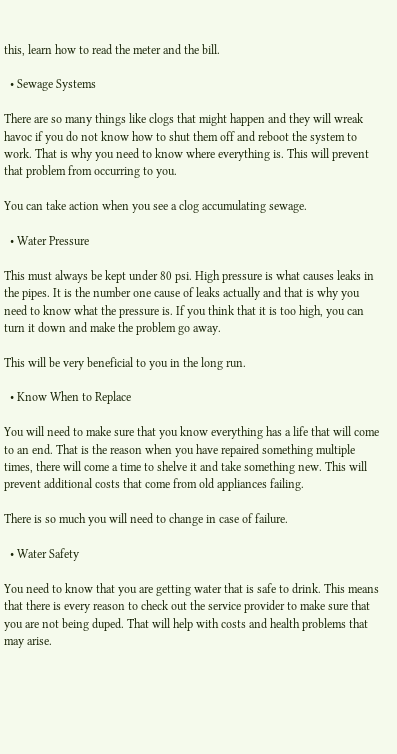this, learn how to read the meter and the bill.

  • Sewage Systems

There are so many things like clogs that might happen and they will wreak havoc if you do not know how to shut them off and reboot the system to work. That is why you need to know where everything is. This will prevent that problem from occurring to you.

You can take action when you see a clog accumulating sewage.

  • Water Pressure

This must always be kept under 80 psi. High pressure is what causes leaks in the pipes. It is the number one cause of leaks actually and that is why you need to know what the pressure is. If you think that it is too high, you can turn it down and make the problem go away.

This will be very beneficial to you in the long run.

  • Know When to Replace

You will need to make sure that you know everything has a life that will come to an end. That is the reason when you have repaired something multiple times, there will come a time to shelve it and take something new. This will prevent additional costs that come from old appliances failing.

There is so much you will need to change in case of failure.

  • Water Safety

You need to know that you are getting water that is safe to drink. This means that there is every reason to check out the service provider to make sure that you are not being duped. That will help with costs and health problems that may arise.